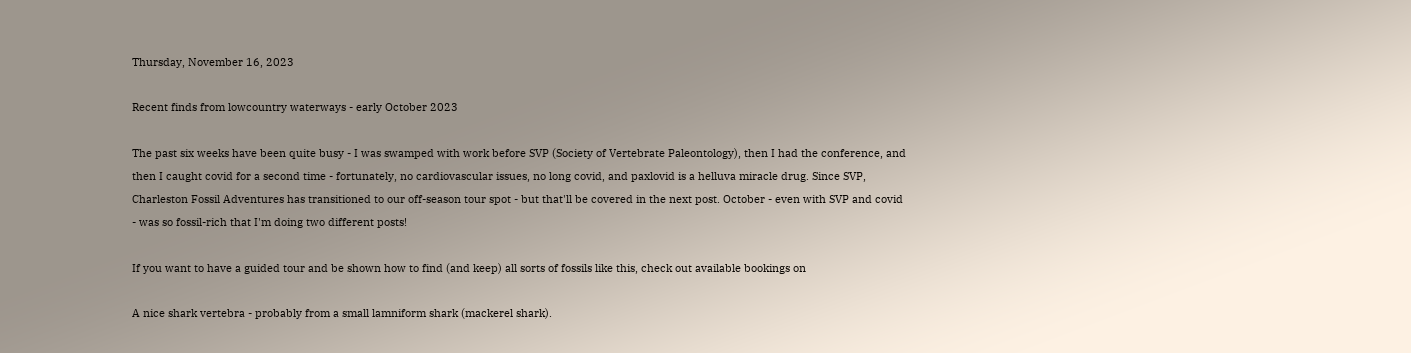Thursday, November 16, 2023

Recent finds from lowcountry waterways - early October 2023

The past six weeks have been quite busy - I was swamped with work before SVP (Society of Vertebrate Paleontology), then I had the conference, and then I caught covid for a second time - fortunately, no cardiovascular issues, no long covid, and paxlovid is a helluva miracle drug. Since SVP, Charleston Fossil Adventures has transitioned to our off-season tour spot - but that'll be covered in the next post. October - even with SVP and covid - was so fossil-rich that I'm doing two different posts!

If you want to have a guided tour and be shown how to find (and keep) all sorts of fossils like this, check out available bookings on

A nice shark vertebra - probably from a small lamniform shark (mackerel shark).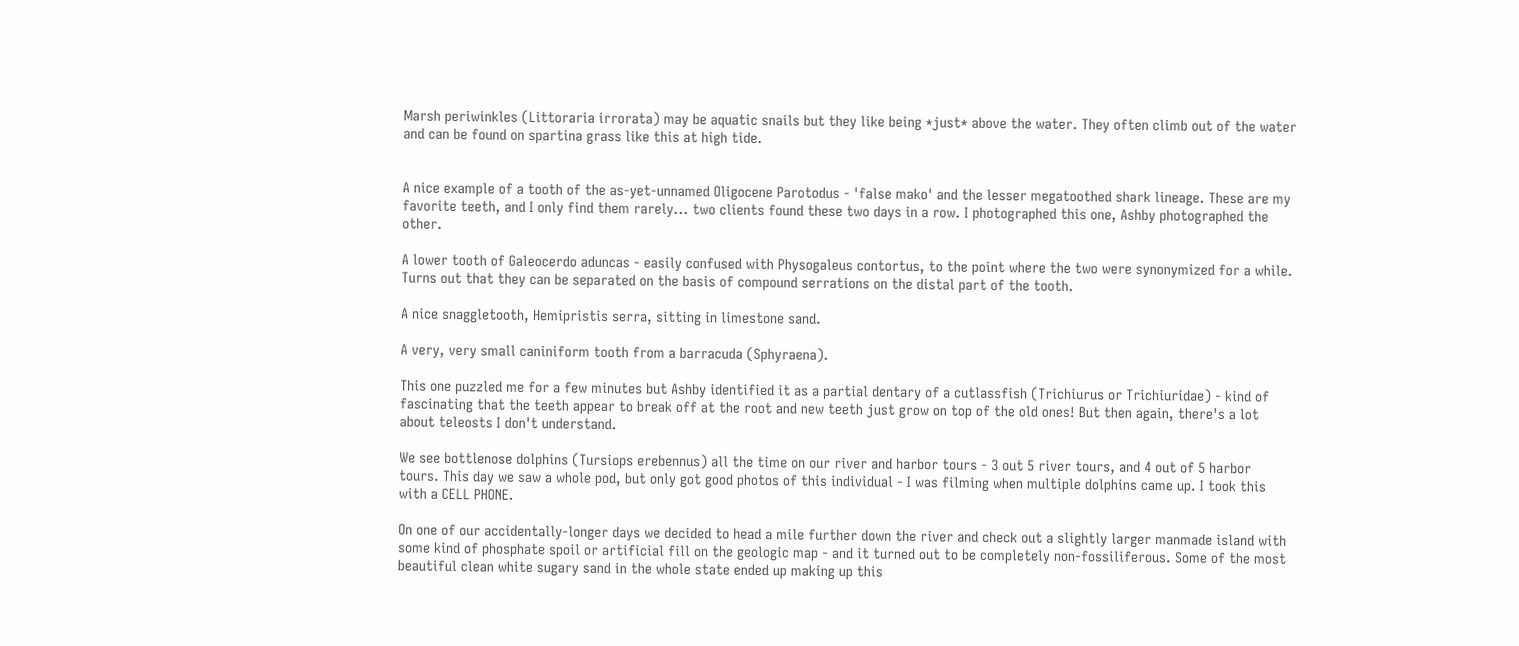Marsh periwinkles (Littoraria irrorata) may be aquatic snails but they like being *just* above the water. They often climb out of the water and can be found on spartina grass like this at high tide.


A nice example of a tooth of the as-yet-unnamed Oligocene Parotodus - 'false mako' and the lesser megatoothed shark lineage. These are my favorite teeth, and I only find them rarely... two clients found these two days in a row. I photographed this one, Ashby photographed the other.

A lower tooth of Galeocerdo aduncas - easily confused with Physogaleus contortus, to the point where the two were synonymized for a while. Turns out that they can be separated on the basis of compound serrations on the distal part of the tooth.

A nice snaggletooth, Hemipristis serra, sitting in limestone sand.

A very, very small caniniform tooth from a barracuda (Sphyraena).

This one puzzled me for a few minutes but Ashby identified it as a partial dentary of a cutlassfish (Trichiurus or Trichiuridae) - kind of fascinating that the teeth appear to break off at the root and new teeth just grow on top of the old ones! But then again, there's a lot about teleosts I don't understand.

We see bottlenose dolphins (Tursiops erebennus) all the time on our river and harbor tours - 3 out 5 river tours, and 4 out of 5 harbor tours. This day we saw a whole pod, but only got good photos of this individual - I was filming when multiple dolphins came up. I took this with a CELL PHONE.

On one of our accidentally-longer days we decided to head a mile further down the river and check out a slightly larger manmade island with some kind of phosphate spoil or artificial fill on the geologic map - and it turned out to be completely non-fossiliferous. Some of the most beautiful clean white sugary sand in the whole state ended up making up this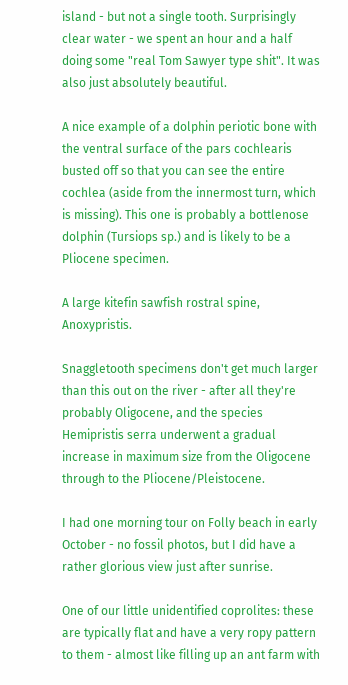island - but not a single tooth. Surprisingly clear water - we spent an hour and a half doing some "real Tom Sawyer type shit". It was also just absolutely beautiful.

A nice example of a dolphin periotic bone with the ventral surface of the pars cochlearis busted off so that you can see the entire cochlea (aside from the innermost turn, which is missing). This one is probably a bottlenose dolphin (Tursiops sp.) and is likely to be a Pliocene specimen.

A large kitefin sawfish rostral spine, Anoxypristis.

Snaggletooth specimens don't get much larger than this out on the river - after all they're probably Oligocene, and the species Hemipristis serra underwent a gradual increase in maximum size from the Oligocene through to the Pliocene/Pleistocene.

I had one morning tour on Folly beach in early October - no fossil photos, but I did have a rather glorious view just after sunrise.

One of our little unidentified coprolites: these are typically flat and have a very ropy pattern to them - almost like filling up an ant farm with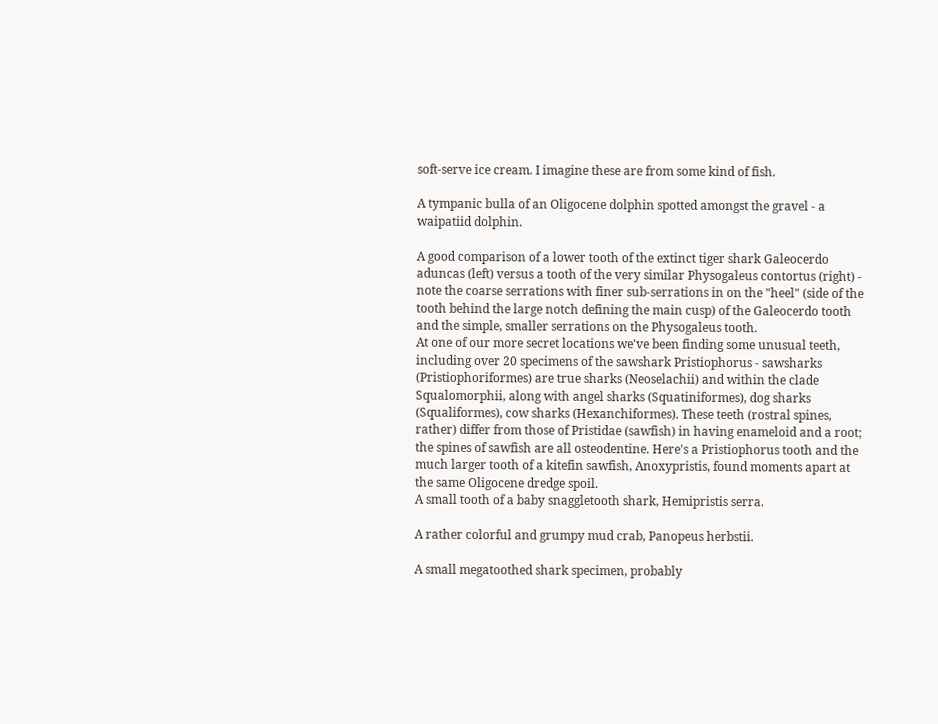soft-serve ice cream. I imagine these are from some kind of fish.

A tympanic bulla of an Oligocene dolphin spotted amongst the gravel - a waipatiid dolphin.

A good comparison of a lower tooth of the extinct tiger shark Galeocerdo aduncas (left) versus a tooth of the very similar Physogaleus contortus (right) - note the coarse serrations with finer sub-serrations in on the "heel" (side of the tooth behind the large notch defining the main cusp) of the Galeocerdo tooth and the simple, smaller serrations on the Physogaleus tooth.
At one of our more secret locations we've been finding some unusual teeth, including over 20 specimens of the sawshark Pristiophorus - sawsharks (Pristiophoriformes) are true sharks (Neoselachii) and within the clade Squalomorphii, along with angel sharks (Squatiniformes), dog sharks (Squaliformes), cow sharks (Hexanchiformes). These teeth (rostral spines, rather) differ from those of Pristidae (sawfish) in having enameloid and a root; the spines of sawfish are all osteodentine. Here's a Pristiophorus tooth and the much larger tooth of a kitefin sawfish, Anoxypristis, found moments apart at the same Oligocene dredge spoil.
A small tooth of a baby snaggletooth shark, Hemipristis serra.

A rather colorful and grumpy mud crab, Panopeus herbstii.

A small megatoothed shark specimen, probably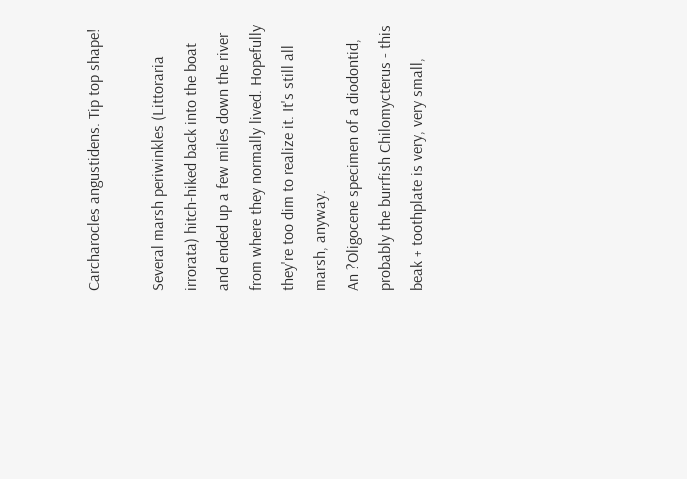Carcharocles angustidens. Tip top shape!

Several marsh periwinkles (Littoraria irrorata) hitch-hiked back into the boat and ended up a few miles down the river from where they normally lived. Hopefully they're too dim to realize it. It's still all marsh, anyway.
An ?Oligocene specimen of a diodontid, probably the burrfish Chilomycterus - this beak + toothplate is very, very small,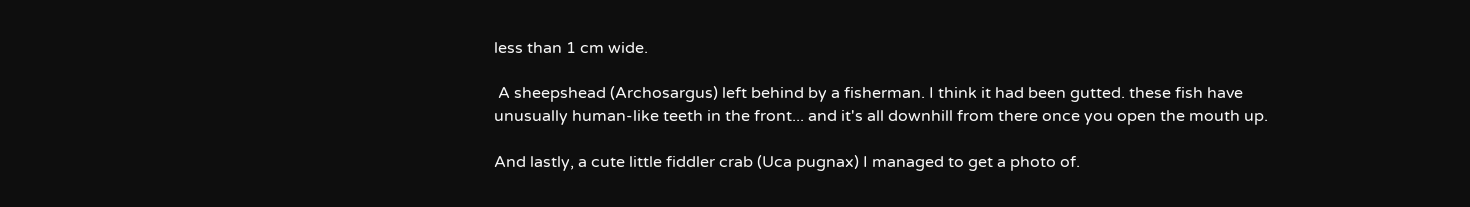less than 1 cm wide.

 A sheepshead (Archosargus) left behind by a fisherman. I think it had been gutted. these fish have unusually human-like teeth in the front... and it's all downhill from there once you open the mouth up.

And lastly, a cute little fiddler crab (Uca pugnax) I managed to get a photo of.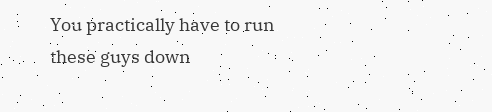You practically have to run these guys down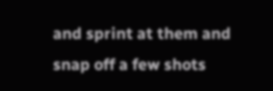and sprint at them and snap off a few shots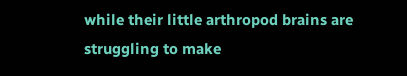while their little arthropod brains are struggling to make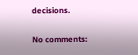decisions.

No comments: